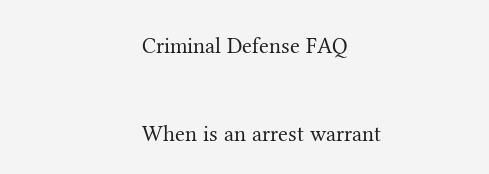Criminal Defense FAQ

When is an arrest warrant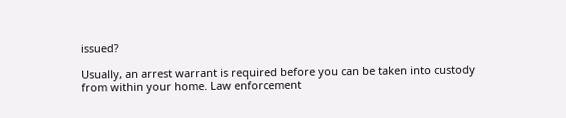issued?

Usually, an arrest warrant is required before you can be taken into custody from within your home. Law enforcement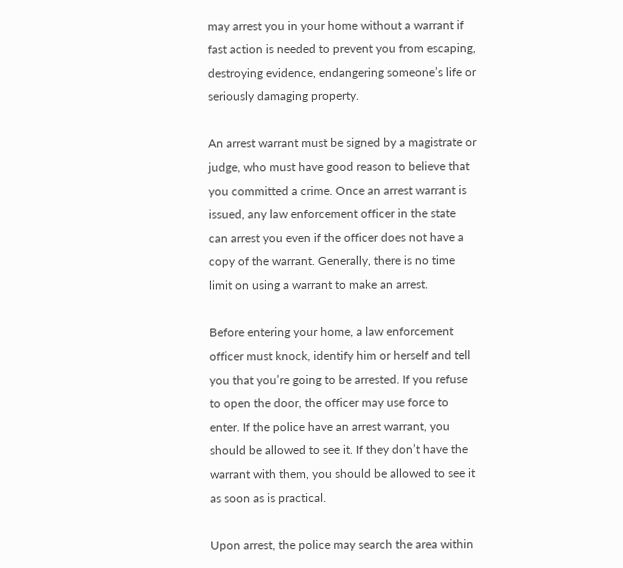may arrest you in your home without a warrant if fast action is needed to prevent you from escaping, destroying evidence, endangering someone’s life or seriously damaging property.

An arrest warrant must be signed by a magistrate or judge, who must have good reason to believe that you committed a crime. Once an arrest warrant is issued, any law enforcement officer in the state can arrest you even if the officer does not have a copy of the warrant. Generally, there is no time limit on using a warrant to make an arrest.

Before entering your home, a law enforcement officer must knock, identify him or herself and tell you that you’re going to be arrested. If you refuse to open the door, the officer may use force to enter. If the police have an arrest warrant, you should be allowed to see it. If they don’t have the warrant with them, you should be allowed to see it as soon as is practical.

Upon arrest, the police may search the area within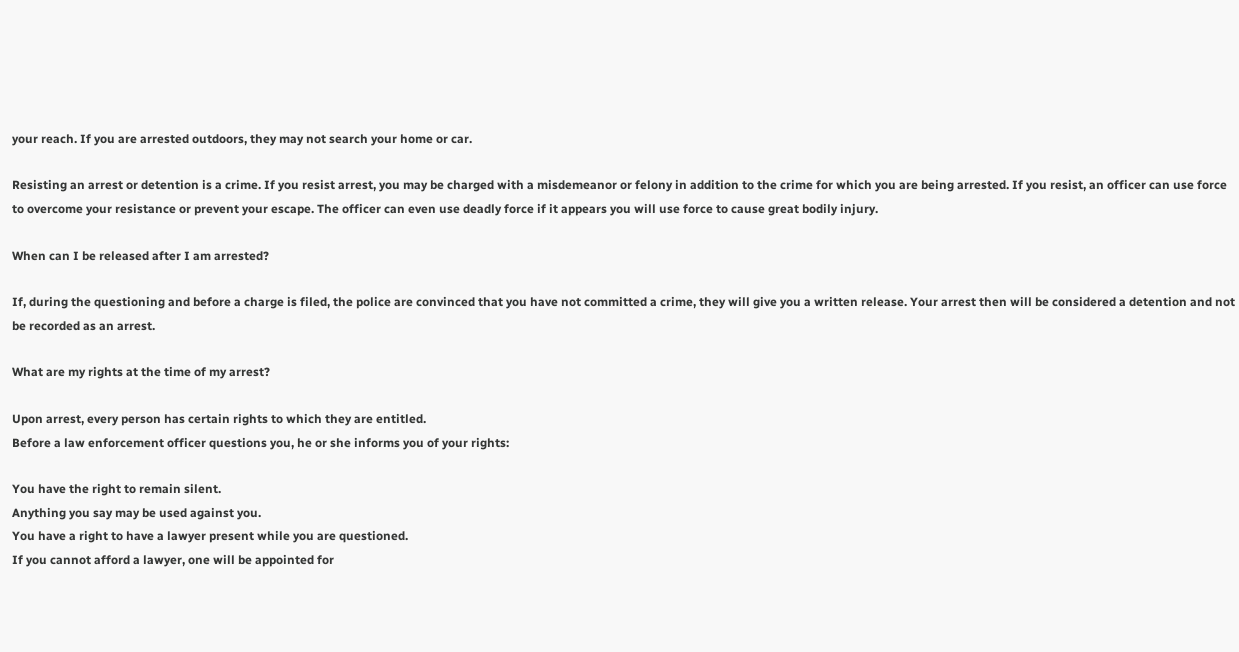your reach. If you are arrested outdoors, they may not search your home or car.

Resisting an arrest or detention is a crime. If you resist arrest, you may be charged with a misdemeanor or felony in addition to the crime for which you are being arrested. If you resist, an officer can use force to overcome your resistance or prevent your escape. The officer can even use deadly force if it appears you will use force to cause great bodily injury.

When can I be released after I am arrested?

If, during the questioning and before a charge is filed, the police are convinced that you have not committed a crime, they will give you a written release. Your arrest then will be considered a detention and not be recorded as an arrest.

What are my rights at the time of my arrest?

Upon arrest, every person has certain rights to which they are entitled.
Before a law enforcement officer questions you, he or she informs you of your rights:

You have the right to remain silent.
Anything you say may be used against you.
You have a right to have a lawyer present while you are questioned.
If you cannot afford a lawyer, one will be appointed for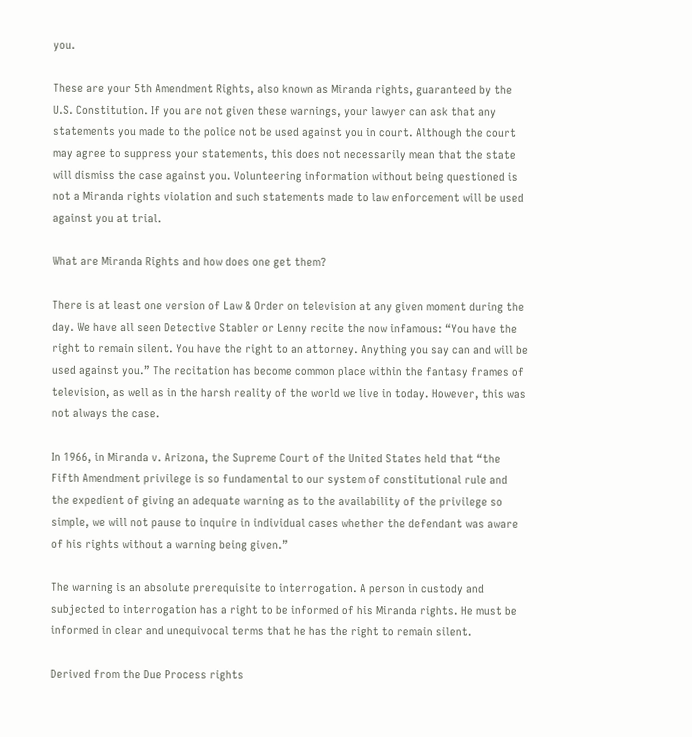you.

These are your 5th Amendment Rights, also known as Miranda rights, guaranteed by the U.S. Constitution. If you are not given these warnings, your lawyer can ask that any statements you made to the police not be used against you in court. Although the court may agree to suppress your statements, this does not necessarily mean that the state will dismiss the case against you. Volunteering information without being questioned is not a Miranda rights violation and such statements made to law enforcement will be used against you at trial.

What are Miranda Rights and how does one get them?

There is at least one version of Law & Order on television at any given moment during the day. We have all seen Detective Stabler or Lenny recite the now infamous: “You have the right to remain silent. You have the right to an attorney. Anything you say can and will be used against you.” The recitation has become common place within the fantasy frames of television, as well as in the harsh reality of the world we live in today. However, this was not always the case.

In 1966, in Miranda v. Arizona, the Supreme Court of the United States held that “the Fifth Amendment privilege is so fundamental to our system of constitutional rule and the expedient of giving an adequate warning as to the availability of the privilege so simple, we will not pause to inquire in individual cases whether the defendant was aware of his rights without a warning being given.”

The warning is an absolute prerequisite to interrogation. A person in custody and subjected to interrogation has a right to be informed of his Miranda rights. He must be informed in clear and unequivocal terms that he has the right to remain silent.

Derived from the Due Process rights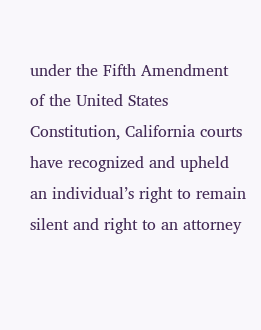under the Fifth Amendment of the United States Constitution, California courts have recognized and upheld an individual’s right to remain silent and right to an attorney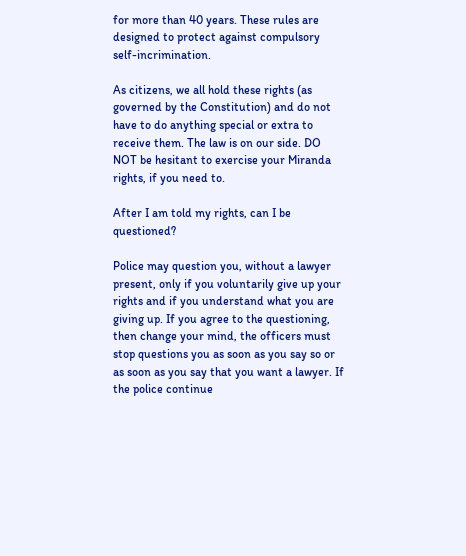for more than 40 years. These rules are designed to protect against compulsory self-incrimination.

As citizens, we all hold these rights (as governed by the Constitution) and do not have to do anything special or extra to receive them. The law is on our side. DO NOT be hesitant to exercise your Miranda rights, if you need to.

After I am told my rights, can I be questioned?

Police may question you, without a lawyer present, only if you voluntarily give up your rights and if you understand what you are giving up. If you agree to the questioning, then change your mind, the officers must stop questions you as soon as you say so or as soon as you say that you want a lawyer. If the police continue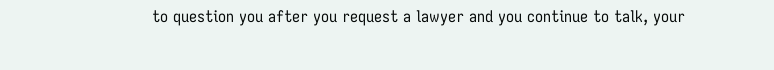to question you after you request a lawyer and you continue to talk, your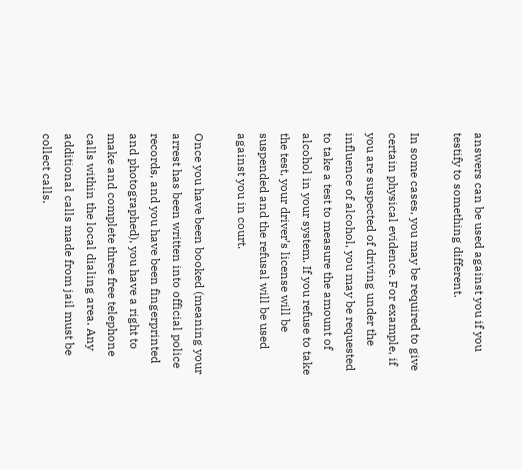answers can be used against you if you testify to something different.

In some cases, you may be required to give certain physical evidence. For example, if you are suspected of driving under the influence of alcohol, you may be requested to take a test to measure the amount of alcohol in your system. If you refuse to take the test, your driver’s license will be suspended and the refusal will be used against you in court.

Once you have been booked (meaning your arrest has been written into official police records, and you have been fingerprinted and photographed), you have a right to make and complete three free telephone calls within the local dialing area. Any additional calls made from jail must be collect calls.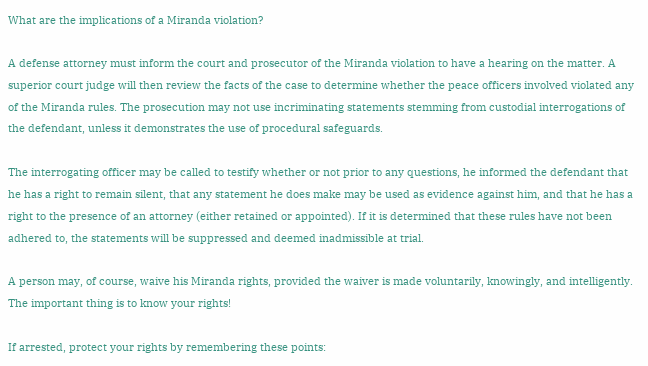What are the implications of a Miranda violation?

A defense attorney must inform the court and prosecutor of the Miranda violation to have a hearing on the matter. A superior court judge will then review the facts of the case to determine whether the peace officers involved violated any of the Miranda rules. The prosecution may not use incriminating statements stemming from custodial interrogations of the defendant, unless it demonstrates the use of procedural safeguards.

The interrogating officer may be called to testify whether or not prior to any questions, he informed the defendant that he has a right to remain silent, that any statement he does make may be used as evidence against him, and that he has a right to the presence of an attorney (either retained or appointed). If it is determined that these rules have not been adhered to, the statements will be suppressed and deemed inadmissible at trial.

A person may, of course, waive his Miranda rights, provided the waiver is made voluntarily, knowingly, and intelligently. The important thing is to know your rights!

If arrested, protect your rights by remembering these points: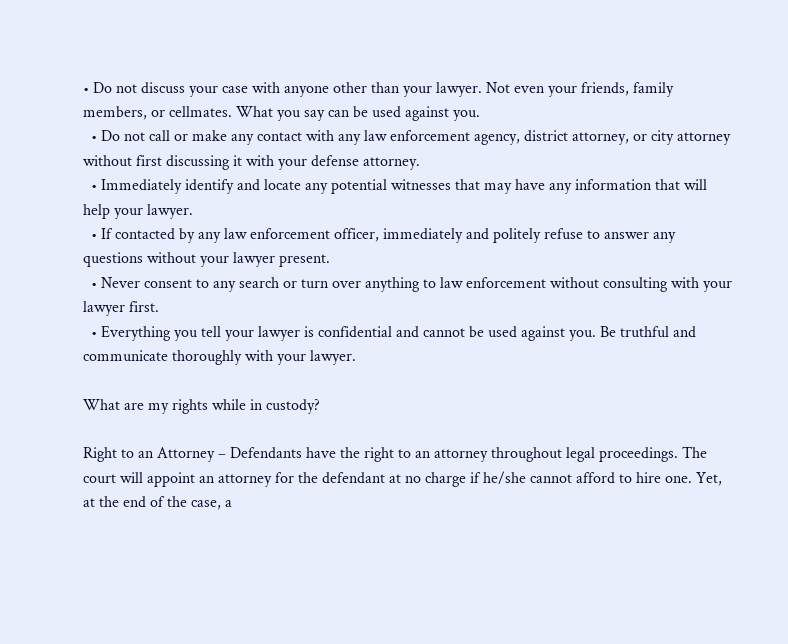• Do not discuss your case with anyone other than your lawyer. Not even your friends, family members, or cellmates. What you say can be used against you.
  • Do not call or make any contact with any law enforcement agency, district attorney, or city attorney without first discussing it with your defense attorney.
  • Immediately identify and locate any potential witnesses that may have any information that will help your lawyer.
  • If contacted by any law enforcement officer, immediately and politely refuse to answer any questions without your lawyer present.
  • Never consent to any search or turn over anything to law enforcement without consulting with your lawyer first.
  • Everything you tell your lawyer is confidential and cannot be used against you. Be truthful and communicate thoroughly with your lawyer.

What are my rights while in custody?

Right to an Attorney – Defendants have the right to an attorney throughout legal proceedings. The court will appoint an attorney for the defendant at no charge if he/she cannot afford to hire one. Yet, at the end of the case, a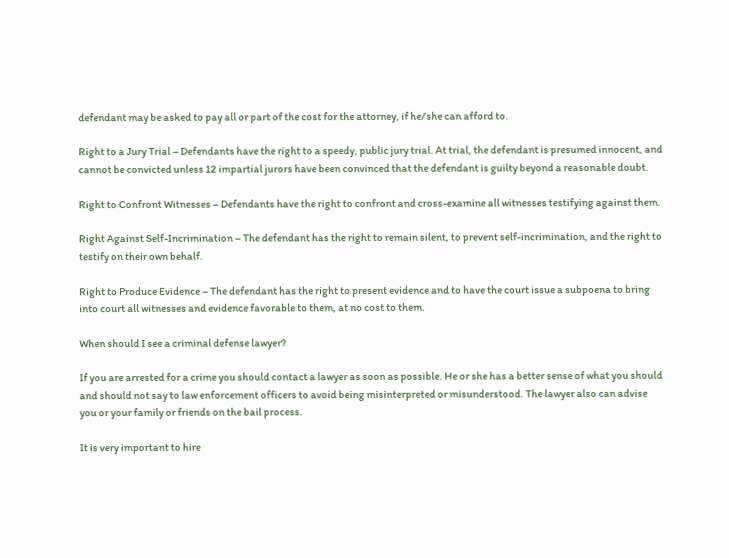defendant may be asked to pay all or part of the cost for the attorney, if he/she can afford to.

Right to a Jury Trial – Defendants have the right to a speedy, public jury trial. At trial, the defendant is presumed innocent, and cannot be convicted unless 12 impartial jurors have been convinced that the defendant is guilty beyond a reasonable doubt.

Right to Confront Witnesses – Defendants have the right to confront and cross-examine all witnesses testifying against them.

Right Against Self-Incrimination – The defendant has the right to remain silent, to prevent self-incrimination, and the right to testify on their own behalf.

Right to Produce Evidence – The defendant has the right to present evidence and to have the court issue a subpoena to bring into court all witnesses and evidence favorable to them, at no cost to them.

When should I see a criminal defense lawyer?

If you are arrested for a crime you should contact a lawyer as soon as possible. He or she has a better sense of what you should and should not say to law enforcement officers to avoid being misinterpreted or misunderstood. The lawyer also can advise you or your family or friends on the bail process.

It is very important to hire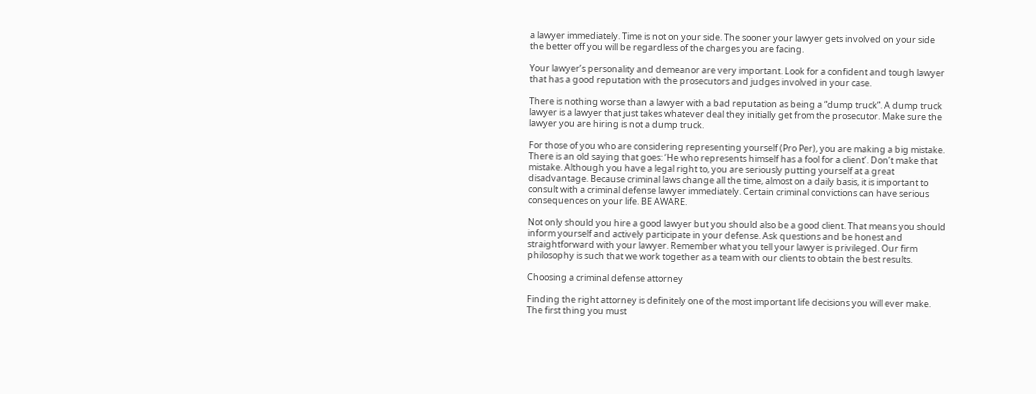a lawyer immediately. Time is not on your side. The sooner your lawyer gets involved on your side the better off you will be regardless of the charges you are facing.

Your lawyer’s personality and demeanor are very important. Look for a confident and tough lawyer that has a good reputation with the prosecutors and judges involved in your case.

There is nothing worse than a lawyer with a bad reputation as being a “dump truck”. A dump truck lawyer is a lawyer that just takes whatever deal they initially get from the prosecutor. Make sure the lawyer you are hiring is not a dump truck.

For those of you who are considering representing yourself (Pro Per), you are making a big mistake. There is an old saying that goes: ‘He who represents himself has a fool for a client’. Don’t make that mistake. Although you have a legal right to, you are seriously putting yourself at a great disadvantage. Because criminal laws change all the time, almost on a daily basis, it is important to consult with a criminal defense lawyer immediately. Certain criminal convictions can have serious consequences on your life. BE AWARE.

Not only should you hire a good lawyer but you should also be a good client. That means you should inform yourself and actively participate in your defense. Ask questions and be honest and straightforward with your lawyer. Remember what you tell your lawyer is privileged. Our firm philosophy is such that we work together as a team with our clients to obtain the best results.

Choosing a criminal defense attorney

Finding the right attorney is definitely one of the most important life decisions you will ever make. The first thing you must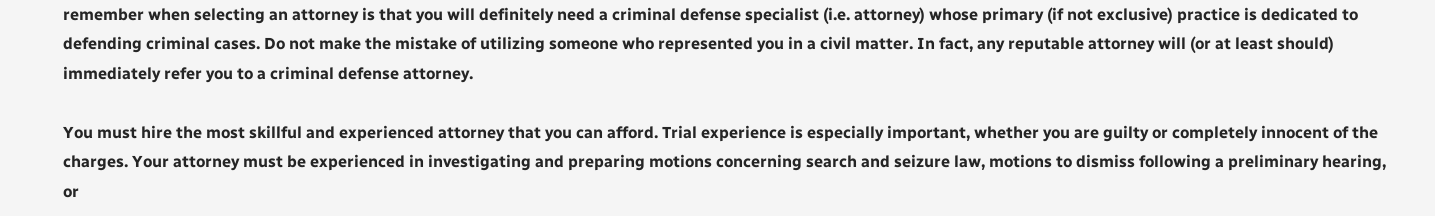remember when selecting an attorney is that you will definitely need a criminal defense specialist (i.e. attorney) whose primary (if not exclusive) practice is dedicated to defending criminal cases. Do not make the mistake of utilizing someone who represented you in a civil matter. In fact, any reputable attorney will (or at least should) immediately refer you to a criminal defense attorney.

You must hire the most skillful and experienced attorney that you can afford. Trial experience is especially important, whether you are guilty or completely innocent of the charges. Your attorney must be experienced in investigating and preparing motions concerning search and seizure law, motions to dismiss following a preliminary hearing, or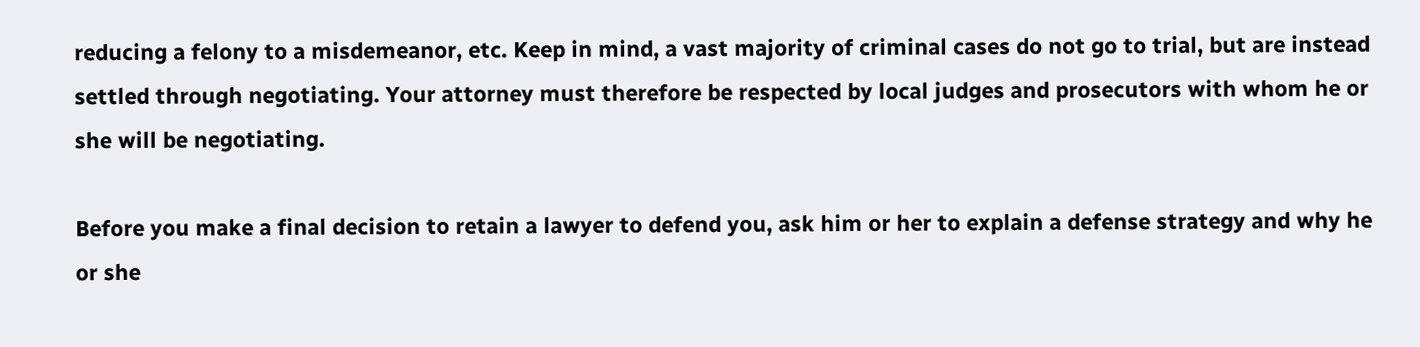reducing a felony to a misdemeanor, etc. Keep in mind, a vast majority of criminal cases do not go to trial, but are instead settled through negotiating. Your attorney must therefore be respected by local judges and prosecutors with whom he or she will be negotiating.

Before you make a final decision to retain a lawyer to defend you, ask him or her to explain a defense strategy and why he or she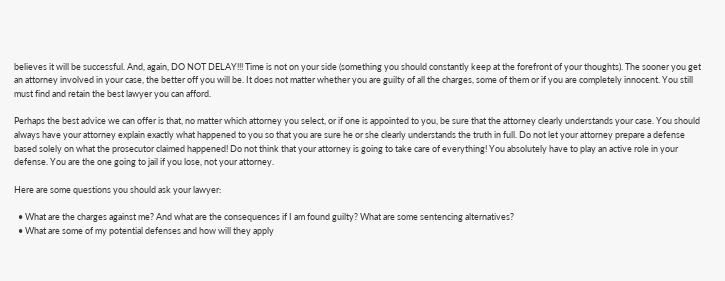believes it will be successful. And, again, DO NOT DELAY!!! Time is not on your side (something you should constantly keep at the forefront of your thoughts). The sooner you get an attorney involved in your case, the better off you will be. It does not matter whether you are guilty of all the charges, some of them or if you are completely innocent. You still must find and retain the best lawyer you can afford.

Perhaps the best advice we can offer is that, no matter which attorney you select, or if one is appointed to you, be sure that the attorney clearly understands your case. You should always have your attorney explain exactly what happened to you so that you are sure he or she clearly understands the truth in full. Do not let your attorney prepare a defense based solely on what the prosecutor claimed happened! Do not think that your attorney is going to take care of everything! You absolutely have to play an active role in your defense. You are the one going to jail if you lose, not your attorney.

Here are some questions you should ask your lawyer:

  • What are the charges against me? And what are the consequences if I am found guilty? What are some sentencing alternatives?
  • What are some of my potential defenses and how will they apply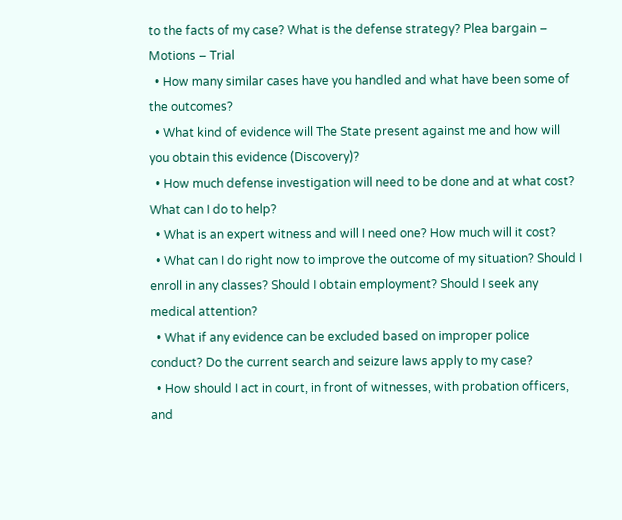to the facts of my case? What is the defense strategy? Plea bargain – Motions – Trial
  • How many similar cases have you handled and what have been some of the outcomes?
  • What kind of evidence will The State present against me and how will you obtain this evidence (Discovery)?
  • How much defense investigation will need to be done and at what cost? What can I do to help?
  • What is an expert witness and will I need one? How much will it cost?
  • What can I do right now to improve the outcome of my situation? Should I enroll in any classes? Should I obtain employment? Should I seek any medical attention?
  • What if any evidence can be excluded based on improper police conduct? Do the current search and seizure laws apply to my case?
  • How should I act in court, in front of witnesses, with probation officers, and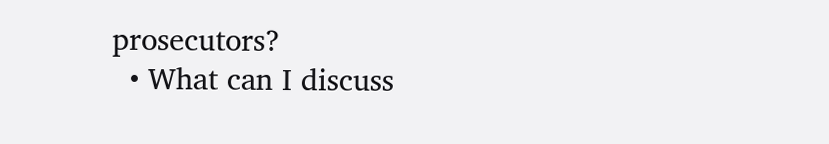prosecutors?
  • What can I discuss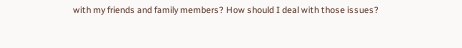with my friends and family members? How should I deal with those issues?